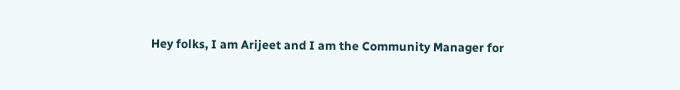Hey folks, I am Arijeet and I am the Community Manager for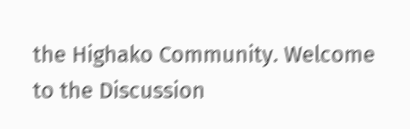the Highako Community. Welcome to the Discussion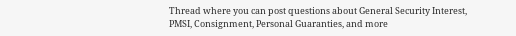Thread where you can post questions about General Security Interest, PMSI, Consignment, Personal Guaranties, and more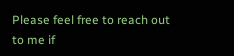Please feel free to reach out to me if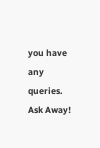you have any queries. Ask Away!